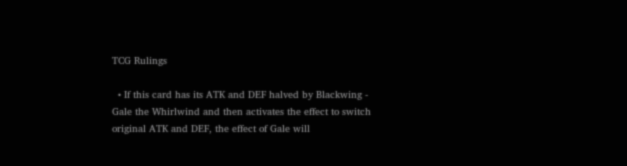TCG Rulings

  • If this card has its ATK and DEF halved by Blackwing - Gale the Whirlwind and then activates the effect to switch original ATK and DEF, the effect of Gale will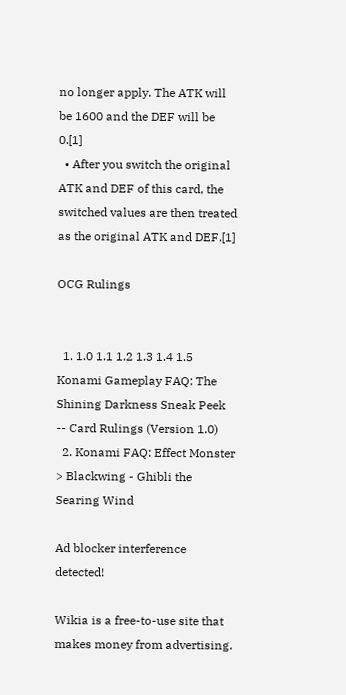no longer apply. The ATK will be 1600 and the DEF will be 0.[1]
  • After you switch the original ATK and DEF of this card, the switched values are then treated as the original ATK and DEF.[1]

OCG Rulings


  1. 1.0 1.1 1.2 1.3 1.4 1.5 Konami Gameplay FAQ: The Shining Darkness Sneak Peek -- Card Rulings (Version 1.0)
  2. Konami FAQ: Effect Monster > Blackwing - Ghibli the Searing Wind

Ad blocker interference detected!

Wikia is a free-to-use site that makes money from advertising.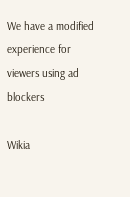We have a modified experience for viewers using ad blockers

Wikia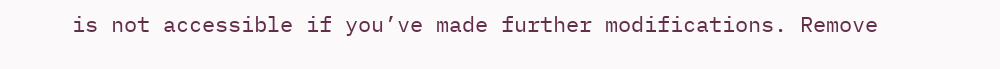is not accessible if you’ve made further modifications. Remove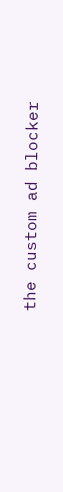the custom ad blocker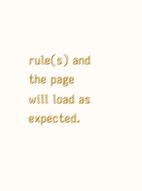rule(s) and the page will load as expected.